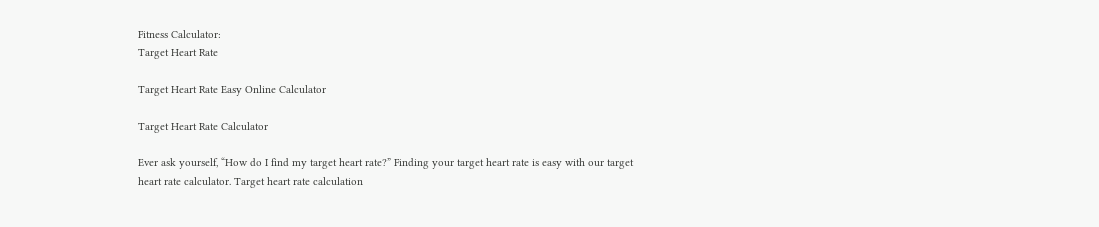Fitness Calculator:
Target Heart Rate

Target Heart Rate Easy Online Calculator

Target Heart Rate Calculator

Ever ask yourself, “How do I find my target heart rate?” Finding your target heart rate is easy with our target heart rate calculator. Target heart rate calculation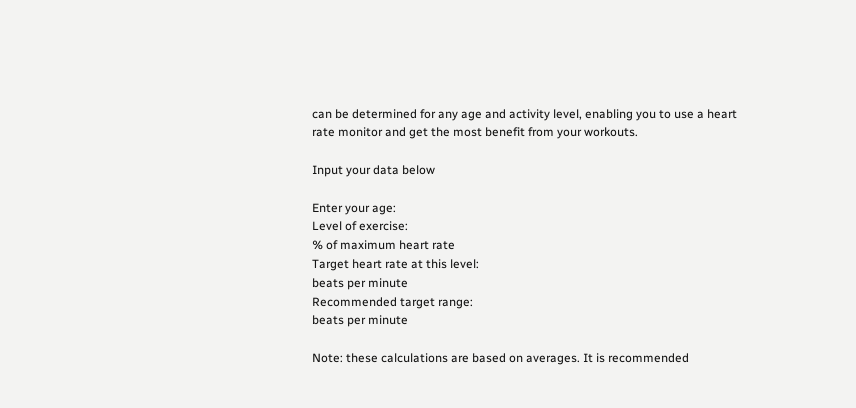can be determined for any age and activity level, enabling you to use a heart rate monitor and get the most benefit from your workouts.

Input your data below

Enter your age:
Level of exercise:
% of maximum heart rate
Target heart rate at this level:
beats per minute
Recommended target range:
beats per minute

Note: these calculations are based on averages. It is recommended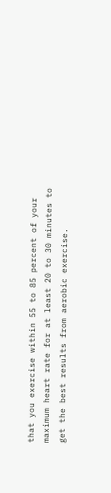that you exercise within 55 to 85 percent of your maximum heart rate for at least 20 to 30 minutes to get the best results from aerobic exercise.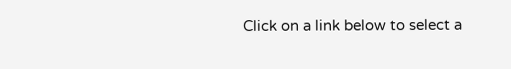Click on a link below to select a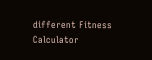different Fitness Calculator